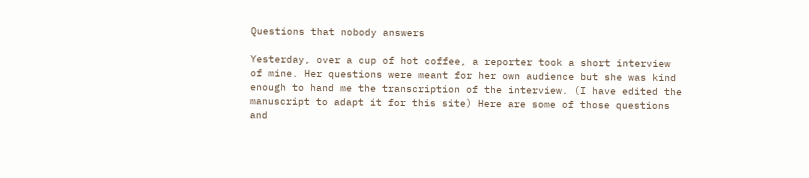Questions that nobody answers

Yesterday, over a cup of hot coffee, a reporter took a short interview of mine. Her questions were meant for her own audience but she was kind enough to hand me the transcription of the interview. (I have edited the manuscript to adapt it for this site) Here are some of those questions and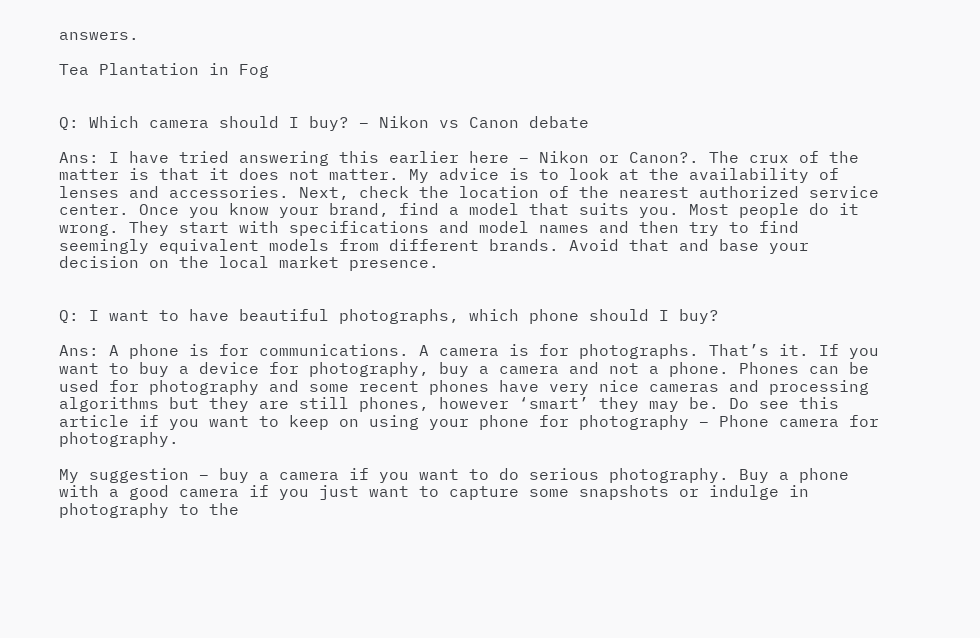answers.

Tea Plantation in Fog


Q: Which camera should I buy? – Nikon vs Canon debate

Ans: I have tried answering this earlier here – Nikon or Canon?. The crux of the matter is that it does not matter. My advice is to look at the availability of lenses and accessories. Next, check the location of the nearest authorized service center. Once you know your brand, find a model that suits you. Most people do it wrong. They start with specifications and model names and then try to find seemingly equivalent models from different brands. Avoid that and base your decision on the local market presence.


Q: I want to have beautiful photographs, which phone should I buy?

Ans: A phone is for communications. A camera is for photographs. That’s it. If you want to buy a device for photography, buy a camera and not a phone. Phones can be used for photography and some recent phones have very nice cameras and processing algorithms but they are still phones, however ‘smart’ they may be. Do see this article if you want to keep on using your phone for photography – Phone camera for photography.

My suggestion – buy a camera if you want to do serious photography. Buy a phone with a good camera if you just want to capture some snapshots or indulge in photography to the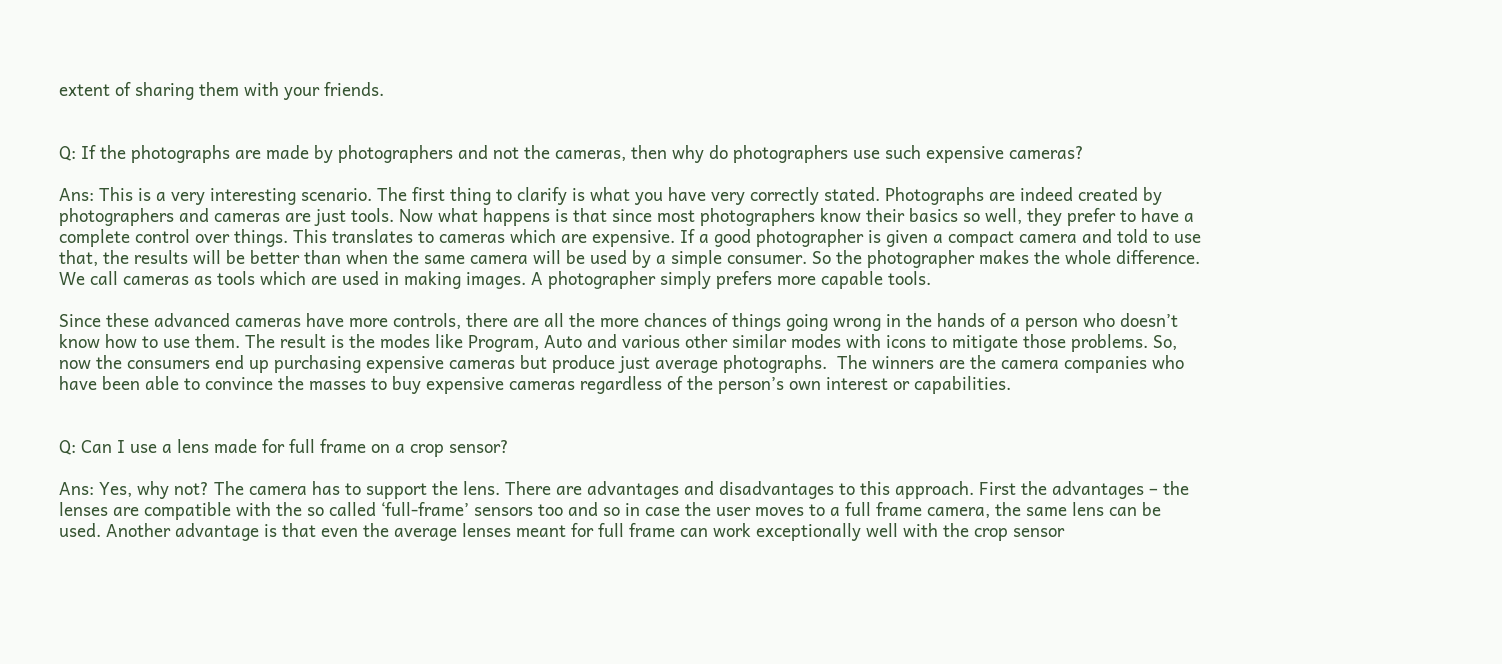extent of sharing them with your friends.


Q: If the photographs are made by photographers and not the cameras, then why do photographers use such expensive cameras?

Ans: This is a very interesting scenario. The first thing to clarify is what you have very correctly stated. Photographs are indeed created by photographers and cameras are just tools. Now what happens is that since most photographers know their basics so well, they prefer to have a complete control over things. This translates to cameras which are expensive. If a good photographer is given a compact camera and told to use that, the results will be better than when the same camera will be used by a simple consumer. So the photographer makes the whole difference. We call cameras as tools which are used in making images. A photographer simply prefers more capable tools.

Since these advanced cameras have more controls, there are all the more chances of things going wrong in the hands of a person who doesn’t know how to use them. The result is the modes like Program, Auto and various other similar modes with icons to mitigate those problems. So, now the consumers end up purchasing expensive cameras but produce just average photographs.  The winners are the camera companies who have been able to convince the masses to buy expensive cameras regardless of the person’s own interest or capabilities.


Q: Can I use a lens made for full frame on a crop sensor?

Ans: Yes, why not? The camera has to support the lens. There are advantages and disadvantages to this approach. First the advantages – the lenses are compatible with the so called ‘full-frame’ sensors too and so in case the user moves to a full frame camera, the same lens can be used. Another advantage is that even the average lenses meant for full frame can work exceptionally well with the crop sensor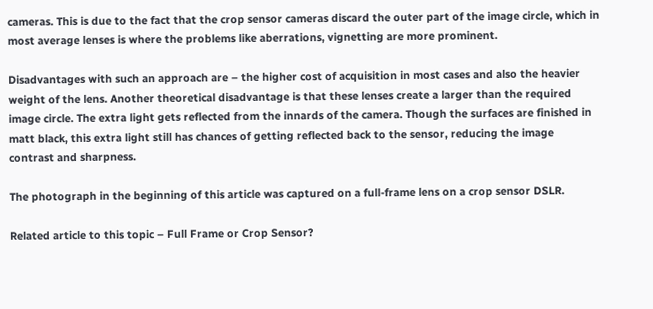cameras. This is due to the fact that the crop sensor cameras discard the outer part of the image circle, which in most average lenses is where the problems like aberrations, vignetting are more prominent.

Disadvantages with such an approach are – the higher cost of acquisition in most cases and also the heavier weight of the lens. Another theoretical disadvantage is that these lenses create a larger than the required image circle. The extra light gets reflected from the innards of the camera. Though the surfaces are finished in matt black, this extra light still has chances of getting reflected back to the sensor, reducing the image contrast and sharpness.

The photograph in the beginning of this article was captured on a full-frame lens on a crop sensor DSLR.

Related article to this topic – Full Frame or Crop Sensor?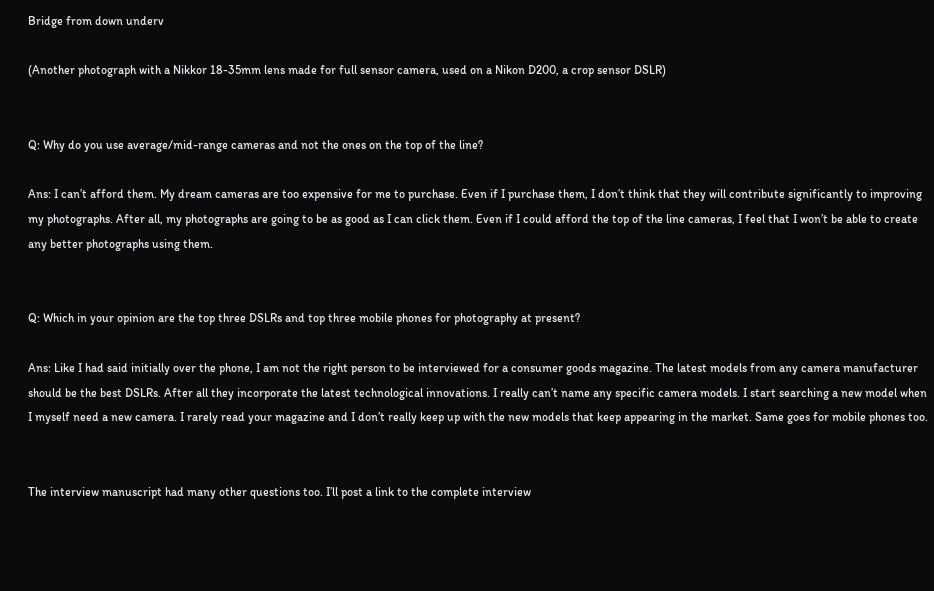Bridge from down underv

(Another photograph with a Nikkor 18-35mm lens made for full sensor camera, used on a Nikon D200, a crop sensor DSLR)


Q: Why do you use average/mid-range cameras and not the ones on the top of the line?

Ans: I can’t afford them. My dream cameras are too expensive for me to purchase. Even if I purchase them, I don’t think that they will contribute significantly to improving my photographs. After all, my photographs are going to be as good as I can click them. Even if I could afford the top of the line cameras, I feel that I won’t be able to create any better photographs using them.


Q: Which in your opinion are the top three DSLRs and top three mobile phones for photography at present?

Ans: Like I had said initially over the phone, I am not the right person to be interviewed for a consumer goods magazine. The latest models from any camera manufacturer should be the best DSLRs. After all they incorporate the latest technological innovations. I really can’t name any specific camera models. I start searching a new model when I myself need a new camera. I rarely read your magazine and I don’t really keep up with the new models that keep appearing in the market. Same goes for mobile phones too.


The interview manuscript had many other questions too. I’ll post a link to the complete interview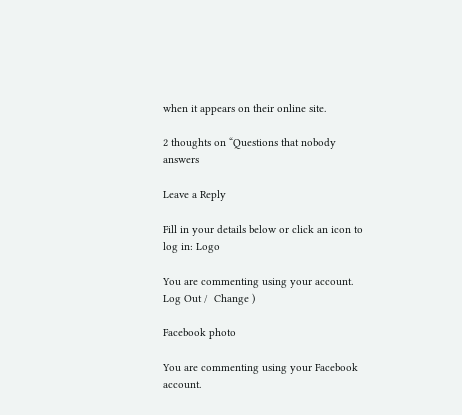when it appears on their online site.

2 thoughts on “Questions that nobody answers

Leave a Reply

Fill in your details below or click an icon to log in: Logo

You are commenting using your account. Log Out /  Change )

Facebook photo

You are commenting using your Facebook account.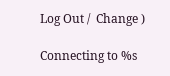Log Out /  Change )

Connecting to %s